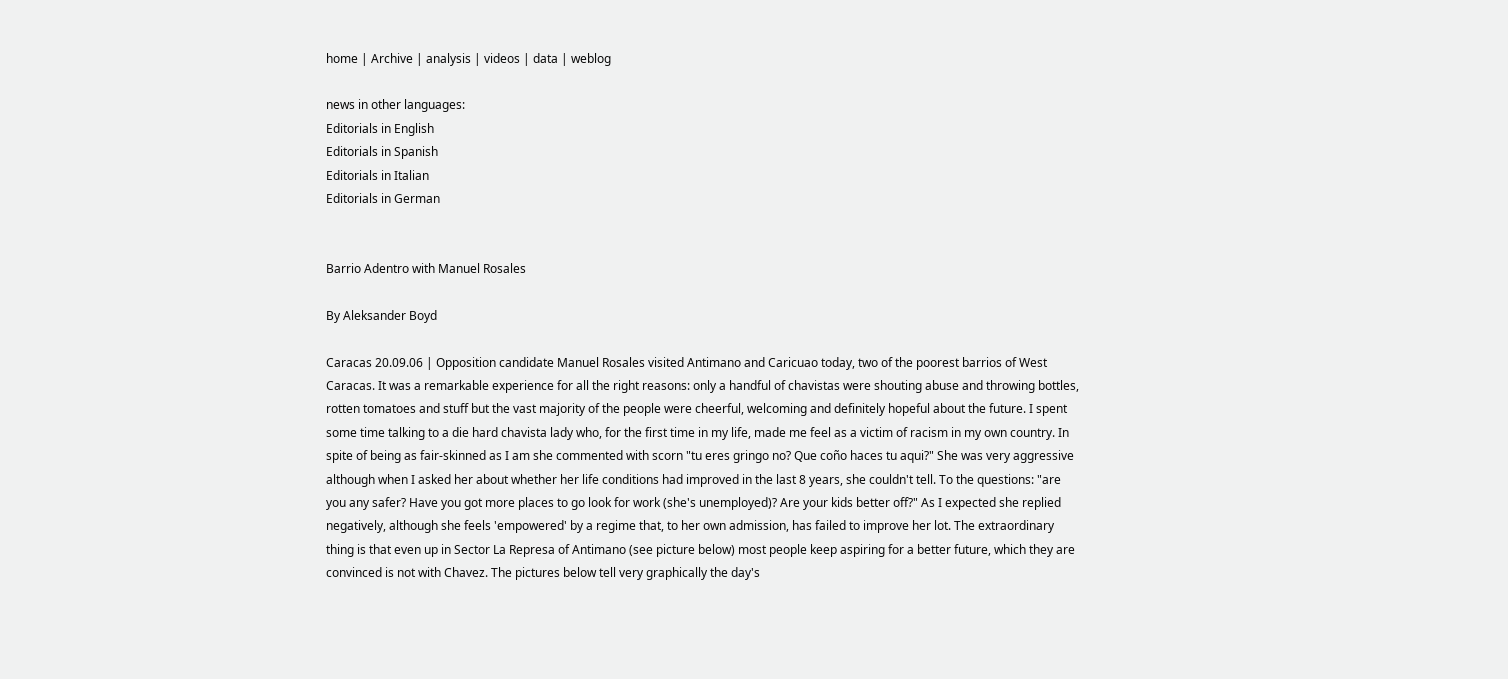home | Archive | analysis | videos | data | weblog

news in other languages:
Editorials in English
Editorials in Spanish
Editorials in Italian
Editorials in German


Barrio Adentro with Manuel Rosales

By Aleksander Boyd

Caracas 20.09.06 | Opposition candidate Manuel Rosales visited Antimano and Caricuao today, two of the poorest barrios of West Caracas. It was a remarkable experience for all the right reasons: only a handful of chavistas were shouting abuse and throwing bottles, rotten tomatoes and stuff but the vast majority of the people were cheerful, welcoming and definitely hopeful about the future. I spent some time talking to a die hard chavista lady who, for the first time in my life, made me feel as a victim of racism in my own country. In spite of being as fair-skinned as I am she commented with scorn "tu eres gringo no? Que coño haces tu aqui?" She was very aggressive although when I asked her about whether her life conditions had improved in the last 8 years, she couldn't tell. To the questions: "are you any safer? Have you got more places to go look for work (she's unemployed)? Are your kids better off?" As I expected she replied negatively, although she feels 'empowered' by a regime that, to her own admission, has failed to improve her lot. The extraordinary thing is that even up in Sector La Represa of Antimano (see picture below) most people keep aspiring for a better future, which they are convinced is not with Chavez. The pictures below tell very graphically the day's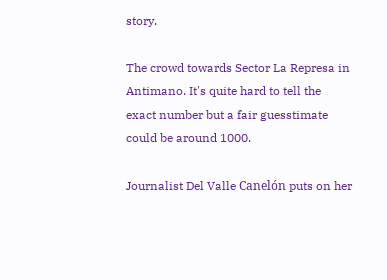story.

The crowd towards Sector La Represa in Antimano. It's quite hard to tell the exact number but a fair guesstimate could be around 1000.

Journalist Del Valle Canelón puts on her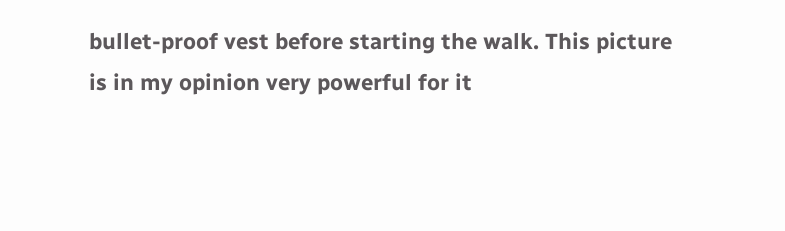bullet-proof vest before starting the walk. This picture is in my opinion very powerful for it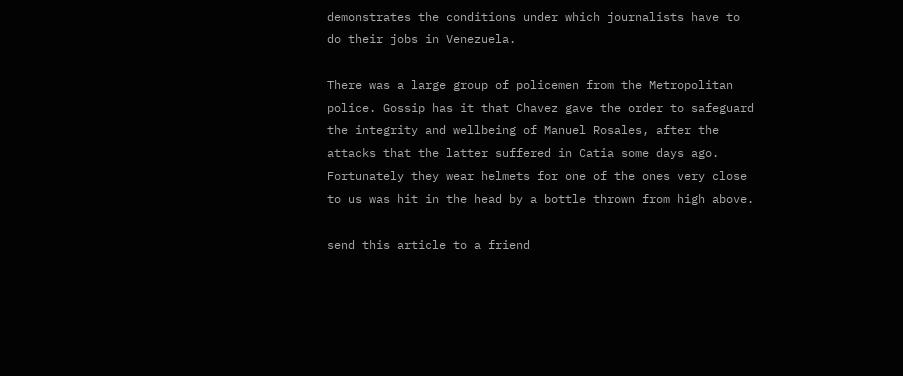demonstrates the conditions under which journalists have to do their jobs in Venezuela.

There was a large group of policemen from the Metropolitan police. Gossip has it that Chavez gave the order to safeguard the integrity and wellbeing of Manuel Rosales, after the attacks that the latter suffered in Catia some days ago. Fortunately they wear helmets for one of the ones very close to us was hit in the head by a bottle thrown from high above.

send this article to a friend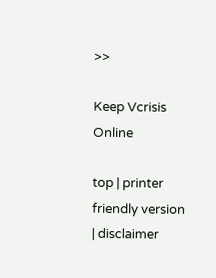>>

Keep Vcrisis Online

top | printer friendly version | disclaimer